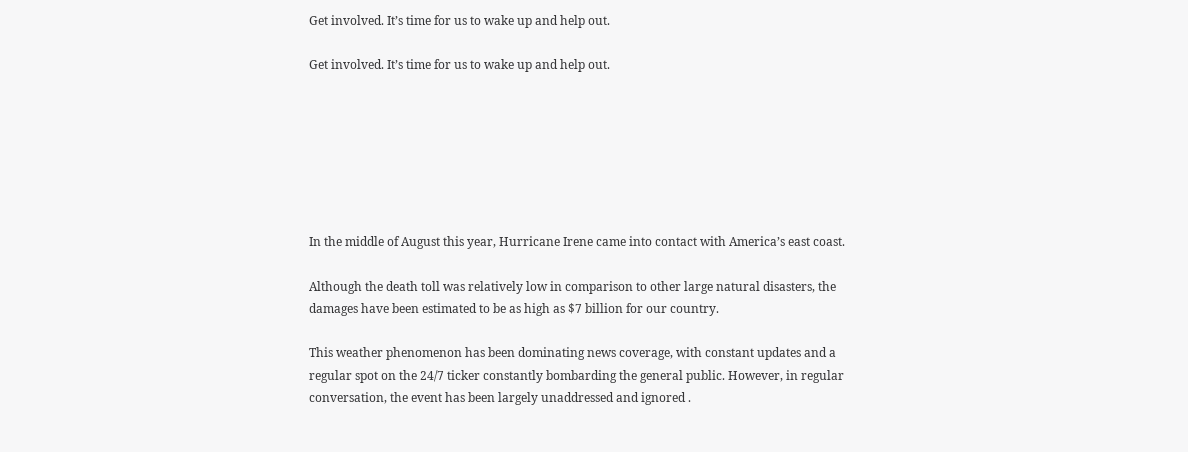Get involved. It’s time for us to wake up and help out.

Get involved. It’s time for us to wake up and help out.







In the middle of August this year, Hurricane Irene came into contact with America’s east coast.

Although the death toll was relatively low in comparison to other large natural disasters, the damages have been estimated to be as high as $7 billion for our country.

This weather phenomenon has been dominating news coverage, with constant updates and a regular spot on the 24/7 ticker constantly bombarding the general public. However, in regular conversation, the event has been largely unaddressed and ignored .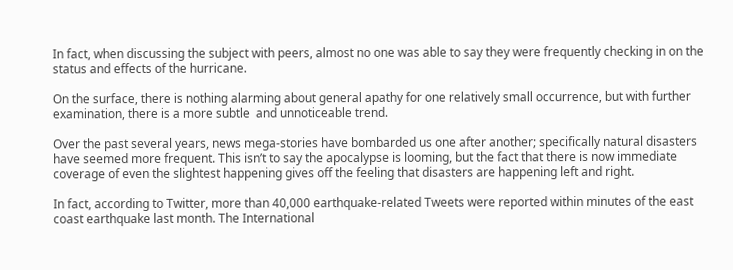In fact, when discussing the subject with peers, almost no one was able to say they were frequently checking in on the status and effects of the hurricane.

On the surface, there is nothing alarming about general apathy for one relatively small occurrence, but with further examination, there is a more subtle  and unnoticeable trend.

Over the past several years, news mega-stories have bombarded us one after another; specifically natural disasters have seemed more frequent. This isn’t to say the apocalypse is looming, but the fact that there is now immediate coverage of even the slightest happening gives off the feeling that disasters are happening left and right.

In fact, according to Twitter, more than 40,000 earthquake-related Tweets were reported within minutes of the east coast earthquake last month. The International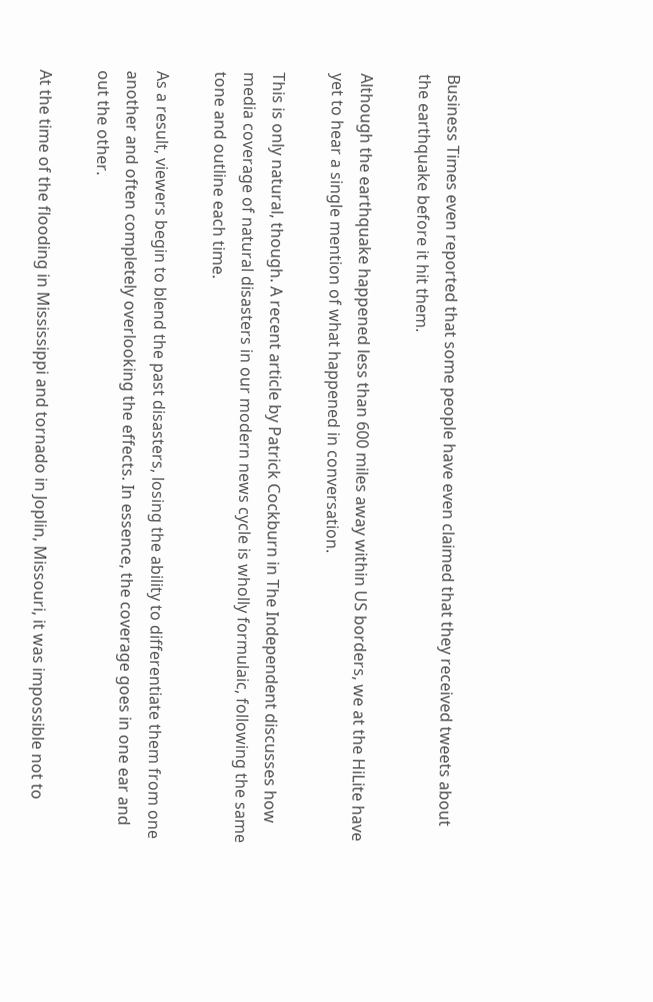Business Times even reported that some people have even claimed that they received tweets about the earthquake before it hit them.

Although the earthquake happened less than 600 miles away within US borders, we at the HiLite have yet to hear a single mention of what happened in conversation.

This is only natural, though. A recent article by Patrick Cockburn in The Independent discusses how media coverage of natural disasters in our modern news cycle is wholly formulaic, following the same tone and outline each time.

As a result, viewers begin to blend the past disasters, losing the ability to differentiate them from one another and often completely overlooking the effects. In essence, the coverage goes in one ear and out the other.

At the time of the flooding in Mississippi and tornado in Joplin, Missouri, it was impossible not to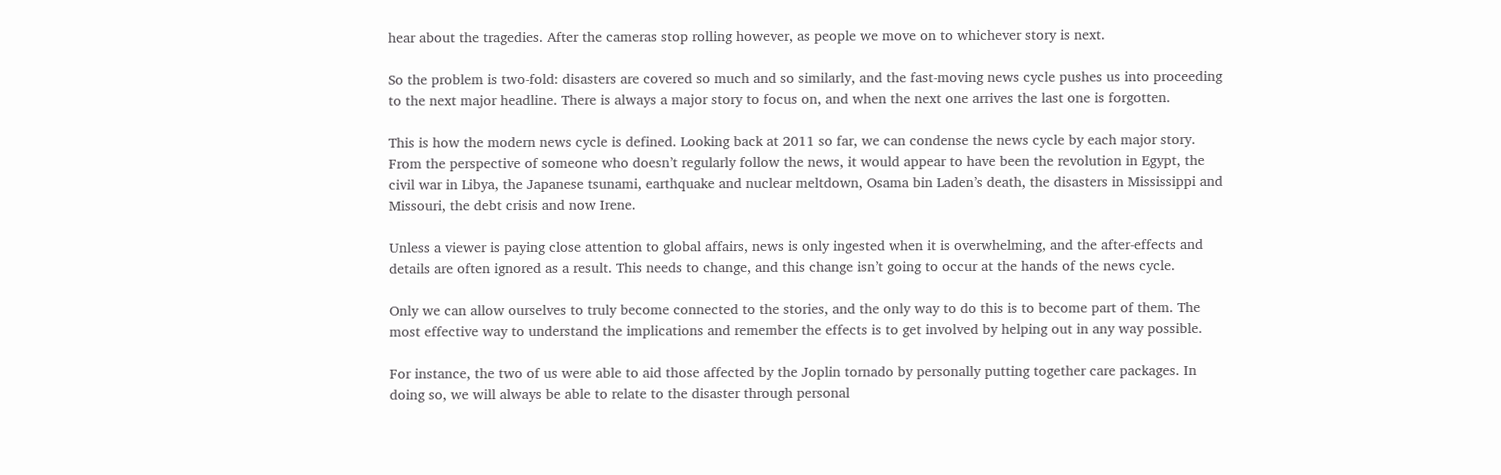hear about the tragedies. After the cameras stop rolling however, as people we move on to whichever story is next.

So the problem is two-fold: disasters are covered so much and so similarly, and the fast-moving news cycle pushes us into proceeding to the next major headline. There is always a major story to focus on, and when the next one arrives the last one is forgotten.

This is how the modern news cycle is defined. Looking back at 2011 so far, we can condense the news cycle by each major story. From the perspective of someone who doesn’t regularly follow the news, it would appear to have been the revolution in Egypt, the civil war in Libya, the Japanese tsunami, earthquake and nuclear meltdown, Osama bin Laden’s death, the disasters in Mississippi and Missouri, the debt crisis and now Irene.

Unless a viewer is paying close attention to global affairs, news is only ingested when it is overwhelming, and the after-effects and details are often ignored as a result. This needs to change, and this change isn’t going to occur at the hands of the news cycle.

Only we can allow ourselves to truly become connected to the stories, and the only way to do this is to become part of them. The most effective way to understand the implications and remember the effects is to get involved by helping out in any way possible.

For instance, the two of us were able to aid those affected by the Joplin tornado by personally putting together care packages. In doing so, we will always be able to relate to the disaster through personal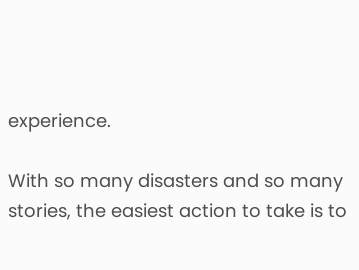experience.

With so many disasters and so many stories, the easiest action to take is to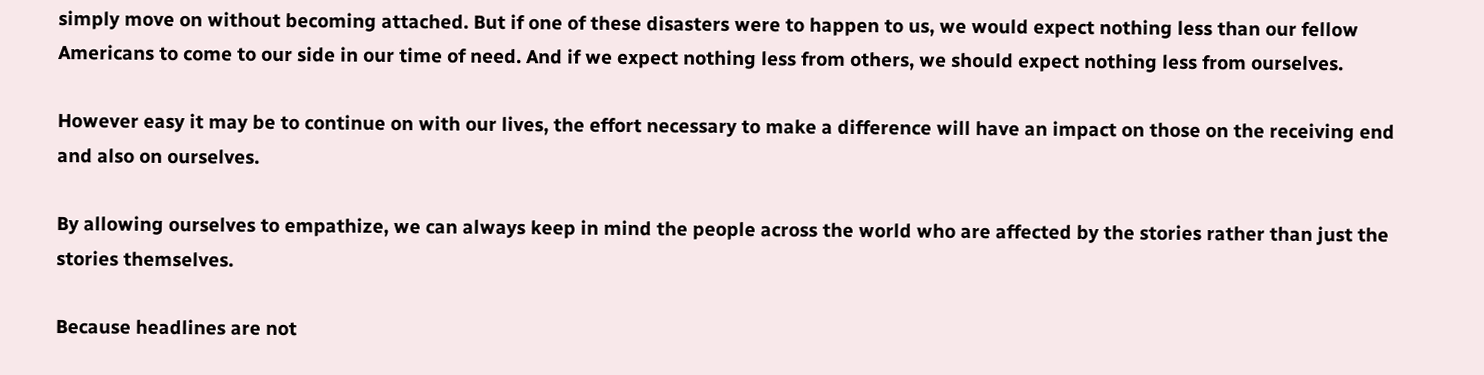simply move on without becoming attached. But if one of these disasters were to happen to us, we would expect nothing less than our fellow Americans to come to our side in our time of need. And if we expect nothing less from others, we should expect nothing less from ourselves.

However easy it may be to continue on with our lives, the effort necessary to make a difference will have an impact on those on the receiving end and also on ourselves.

By allowing ourselves to empathize, we can always keep in mind the people across the world who are affected by the stories rather than just the stories themselves.

Because headlines are not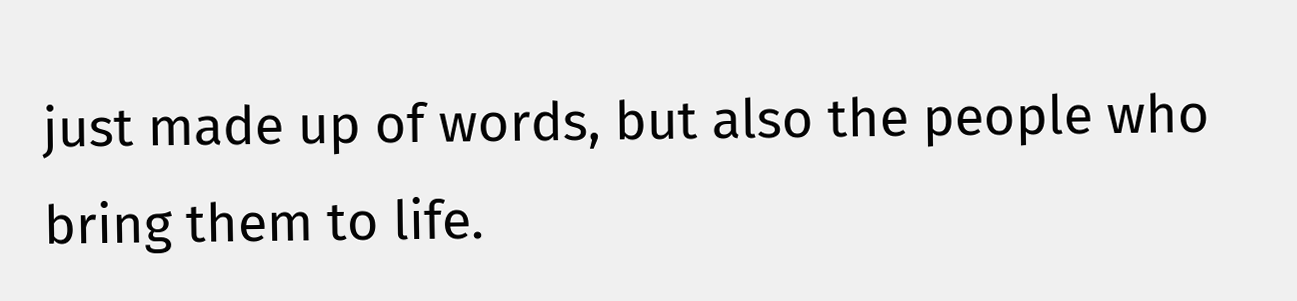just made up of words, but also the people who bring them to life.